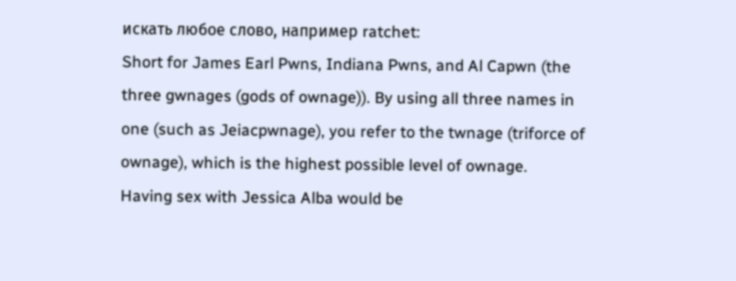искать любое слово, например ratchet:
Short for James Earl Pwns, Indiana Pwns, and Al Capwn (the three gwnages (gods of ownage)). By using all three names in one (such as Jeiacpwnage), you refer to the twnage (triforce of ownage), which is the highest possible level of ownage.
Having sex with Jessica Alba would be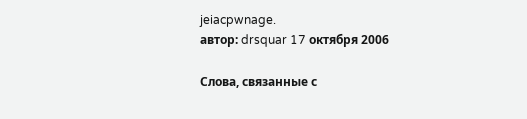jeiacpwnage.
автор: drsquar 17 октября 2006

Слова, связанные с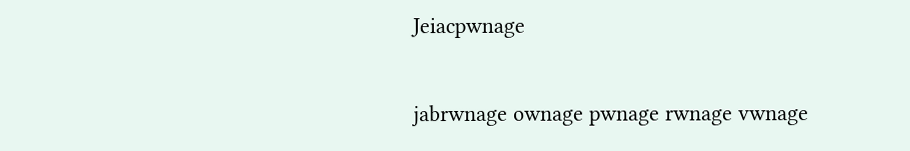Jeiacpwnage

jabrwnage ownage pwnage rwnage vwnage